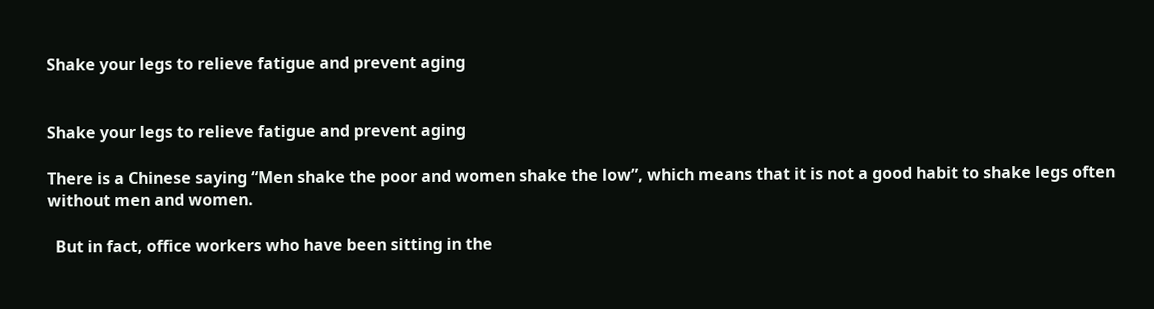Shake your legs to relieve fatigue and prevent aging


Shake your legs to relieve fatigue and prevent aging

There is a Chinese saying “Men shake the poor and women shake the low”, which means that it is not a good habit to shake legs often without men and women.

  But in fact, office workers who have been sitting in the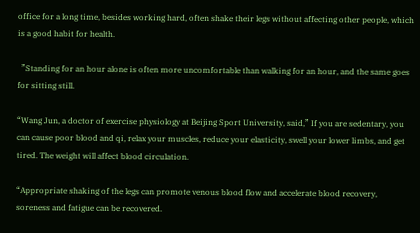office for a long time, besides working hard, often shake their legs without affecting other people, which is a good habit for health.

  ”Standing for an hour alone is often more uncomfortable than walking for an hour, and the same goes for sitting still.

“Wang Jun, a doctor of exercise physiology at Beijing Sport University, said,” If you are sedentary, you can cause poor blood and qi, relax your muscles, reduce your elasticity, swell your lower limbs, and get tired. The weight will affect blood circulation.

“Appropriate shaking of the legs can promote venous blood flow and accelerate blood recovery, soreness and fatigue can be recovered.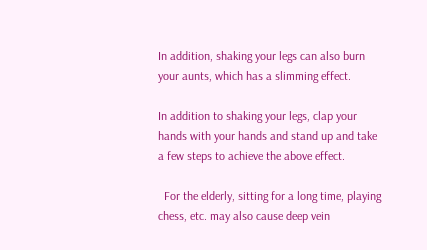In addition, shaking your legs can also burn your aunts, which has a slimming effect.

In addition to shaking your legs, clap your hands with your hands and stand up and take a few steps to achieve the above effect.

  For the elderly, sitting for a long time, playing chess, etc. may also cause deep vein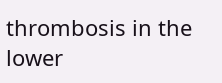thrombosis in the lower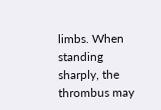limbs. When standing sharply, the thrombus may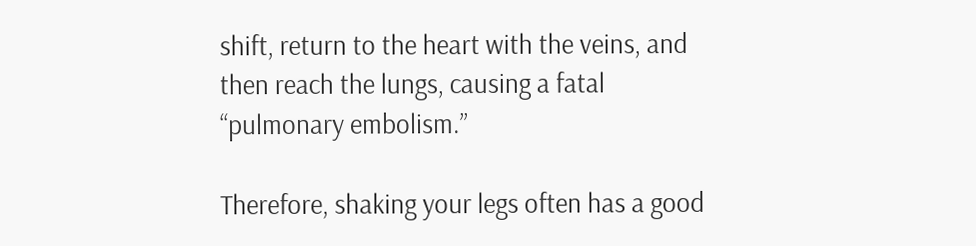shift, return to the heart with the veins, and then reach the lungs, causing a fatal “pulmonary embolism.”

Therefore, shaking your legs often has a good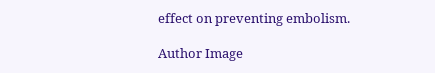effect on preventing embolism.

Author Image